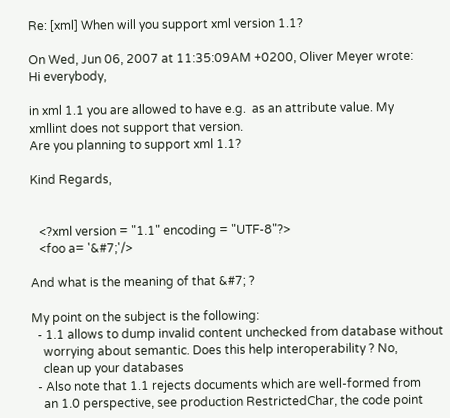Re: [xml] When will you support xml version 1.1?

On Wed, Jun 06, 2007 at 11:35:09AM +0200, Oliver Meyer wrote:
Hi everybody,

in xml 1.1 you are allowed to have e.g.  as an attribute value. My
xmllint does not support that version.
Are you planning to support xml 1.1?

Kind Regards,


   <?xml version = "1.1" encoding = "UTF-8"?>
   <foo a= '&#7;'/>

And what is the meaning of that &#7; ?

My point on the subject is the following:
  - 1.1 allows to dump invalid content unchecked from database without
    worrying about semantic. Does this help interoperability ? No,
    clean up your databases
  - Also note that 1.1 rejects documents which are well-formed from
    an 1.0 perspective, see production RestrictedChar, the code point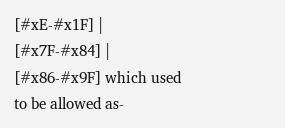[#xE-#x1F] | [#x7F-#x84] | [#x86-#x9F] which used to be allowed as-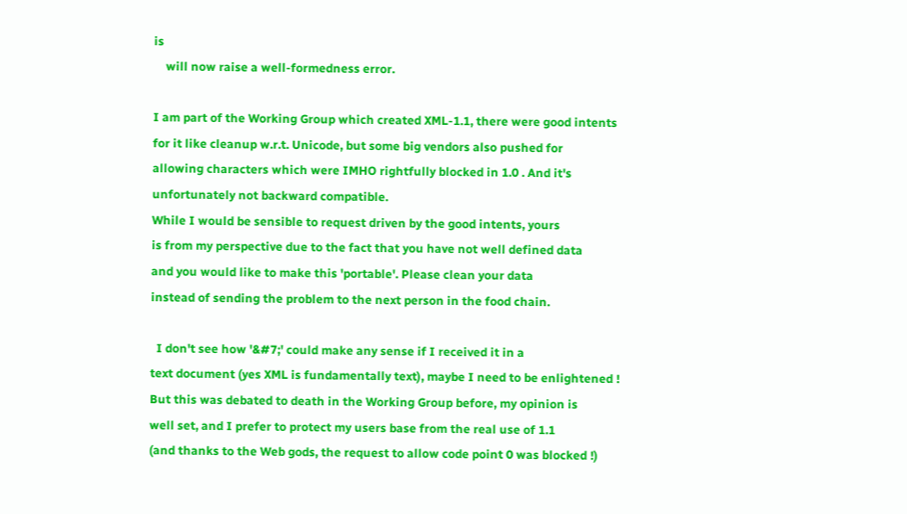is
    will now raise a well-formedness error.

I am part of the Working Group which created XML-1.1, there were good intents
for it like cleanup w.r.t. Unicode, but some big vendors also pushed for
allowing characters which were IMHO rightfully blocked in 1.0 . And it's
unfortunately not backward compatible.
While I would be sensible to request driven by the good intents, yours
is from my perspective due to the fact that you have not well defined data
and you would like to make this 'portable'. Please clean your data
instead of sending the problem to the next person in the food chain.

  I don't see how '&#7;' could make any sense if I received it in a
text document (yes XML is fundamentally text), maybe I need to be enlightened !
But this was debated to death in the Working Group before, my opinion is
well set, and I prefer to protect my users base from the real use of 1.1
(and thanks to the Web gods, the request to allow code point 0 was blocked !)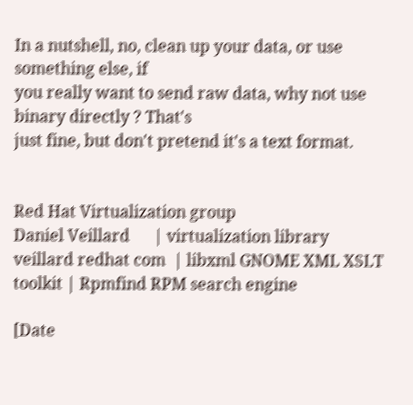In a nutshell, no, clean up your data, or use something else, if
you really want to send raw data, why not use binary directly ? That's
just fine, but don't pretend it's a text format.


Red Hat Virtualization group
Daniel Veillard      | virtualization library
veillard redhat com  | libxml GNOME XML XSLT toolkit | Rpmfind RPM search engine

[Date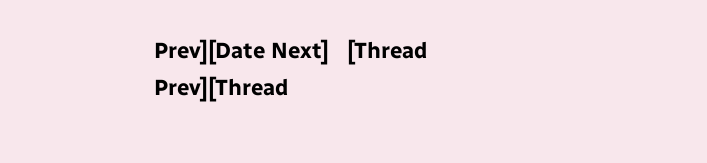Prev][Date Next]   [Thread Prev][Thread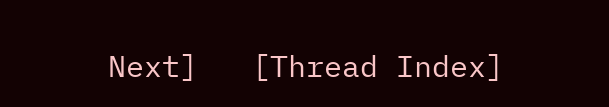Next]   [Thread Index]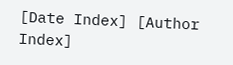[Date Index] [Author Index]